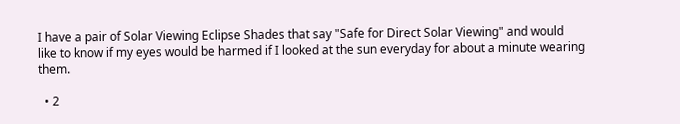I have a pair of Solar Viewing Eclipse Shades that say "Safe for Direct Solar Viewing" and would like to know if my eyes would be harmed if I looked at the sun everyday for about a minute wearing them.

  • 2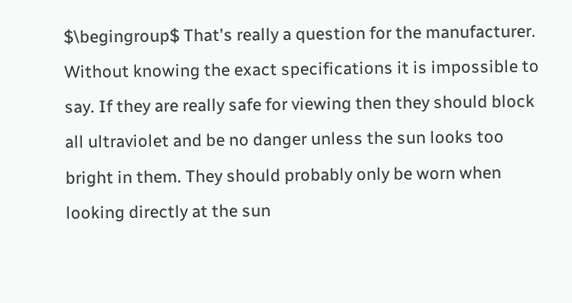$\begingroup$ That's really a question for the manufacturer. Without knowing the exact specifications it is impossible to say. If they are really safe for viewing then they should block all ultraviolet and be no danger unless the sun looks too bright in them. They should probably only be worn when looking directly at the sun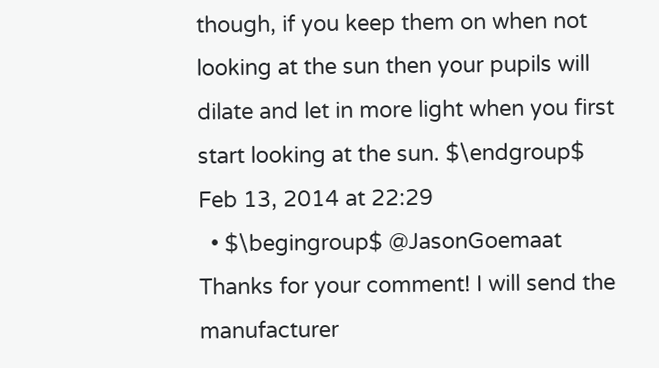though, if you keep them on when not looking at the sun then your pupils will dilate and let in more light when you first start looking at the sun. $\endgroup$ Feb 13, 2014 at 22:29
  • $\begingroup$ @JasonGoemaat Thanks for your comment! I will send the manufacturer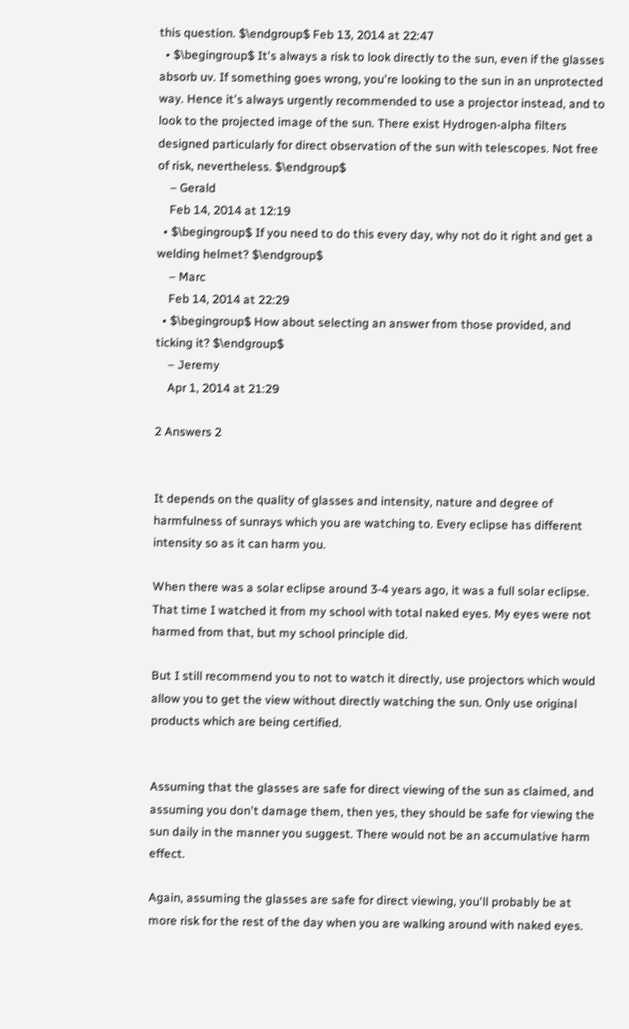this question. $\endgroup$ Feb 13, 2014 at 22:47
  • $\begingroup$ It's always a risk to look directly to the sun, even if the glasses absorb uv. If something goes wrong, you're looking to the sun in an unprotected way. Hence it's always urgently recommended to use a projector instead, and to look to the projected image of the sun. There exist Hydrogen-alpha filters designed particularly for direct observation of the sun with telescopes. Not free of risk, nevertheless. $\endgroup$
    – Gerald
    Feb 14, 2014 at 12:19
  • $\begingroup$ If you need to do this every day, why not do it right and get a welding helmet? $\endgroup$
    – Marc
    Feb 14, 2014 at 22:29
  • $\begingroup$ How about selecting an answer from those provided, and ticking it? $\endgroup$
    – Jeremy
    Apr 1, 2014 at 21:29

2 Answers 2


It depends on the quality of glasses and intensity, nature and degree of harmfulness of sunrays which you are watching to. Every eclipse has different intensity so as it can harm you.

When there was a solar eclipse around 3-4 years ago, it was a full solar eclipse. That time I watched it from my school with total naked eyes. My eyes were not harmed from that, but my school principle did.

But I still recommend you to not to watch it directly, use projectors which would allow you to get the view without directly watching the sun. Only use original products which are being certified.


Assuming that the glasses are safe for direct viewing of the sun as claimed, and assuming you don't damage them, then yes, they should be safe for viewing the sun daily in the manner you suggest. There would not be an accumulative harm effect.

Again, assuming the glasses are safe for direct viewing, you'll probably be at more risk for the rest of the day when you are walking around with naked eyes.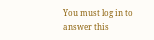You must log in to answer this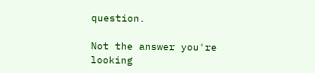question.

Not the answer you're looking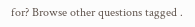for? Browse other questions tagged .